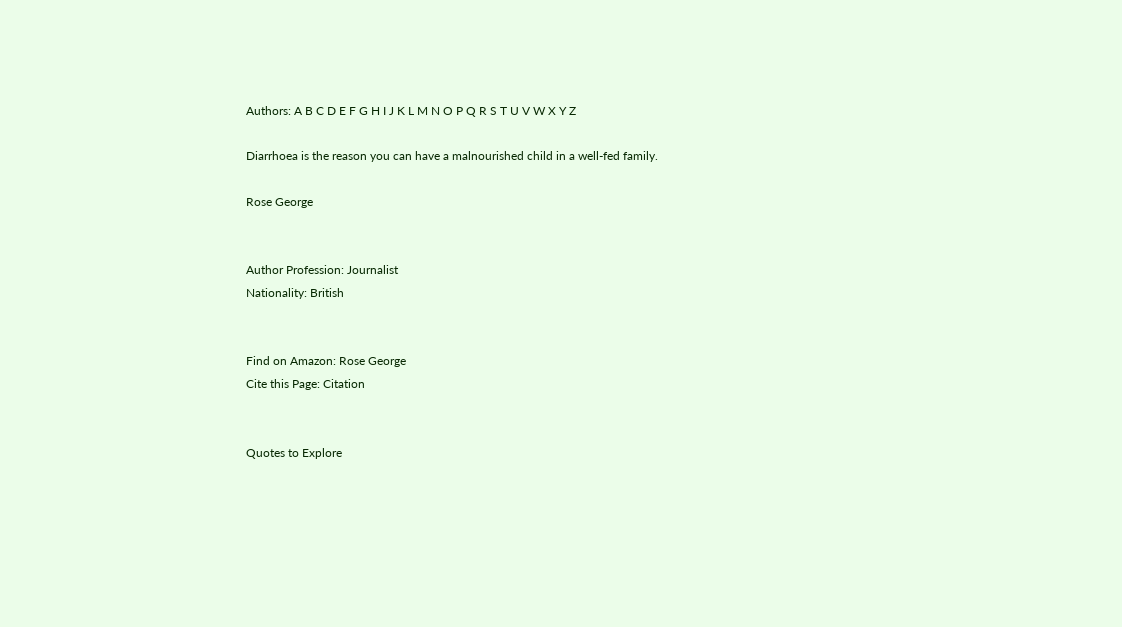Authors: A B C D E F G H I J K L M N O P Q R S T U V W X Y Z

Diarrhoea is the reason you can have a malnourished child in a well-fed family.

Rose George


Author Profession: Journalist
Nationality: British


Find on Amazon: Rose George
Cite this Page: Citation


Quotes to Explore